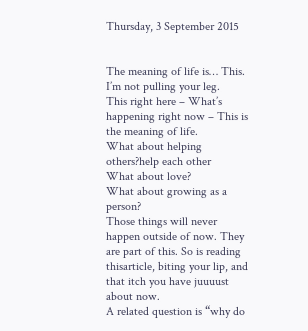Thursday, 3 September 2015


The meaning of life is… This.
I’m not pulling your leg.
This right here – What’s happening right now – This is the meaning of life.
What about helping others?help each other
What about love?
What about growing as a person?
Those things will never happen outside of now. They are part of this. So is reading thisarticle, biting your lip, and that itch you have juuuust about now.
A related question is “why do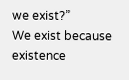we exist?”
We exist because existence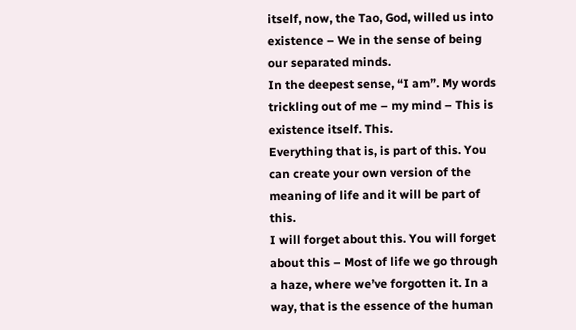itself, now, the Tao, God, willed us into existence – We in the sense of being our separated minds.
In the deepest sense, “I am”. My words trickling out of me – my mind – This is existence itself. This.
Everything that is, is part of this. You can create your own version of the meaning of life and it will be part of this.
I will forget about this. You will forget about this – Most of life we go through a haze, where we’ve forgotten it. In a way, that is the essence of the human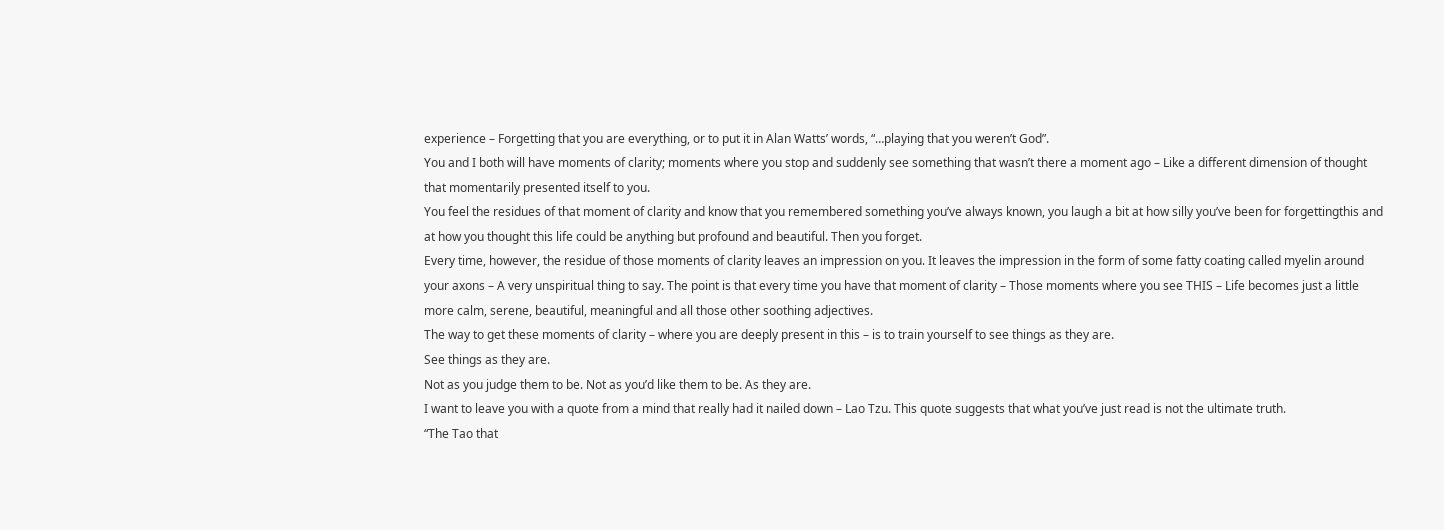experience – Forgetting that you are everything, or to put it in Alan Watts’ words, “…playing that you weren’t God”.
You and I both will have moments of clarity; moments where you stop and suddenly see something that wasn’t there a moment ago – Like a different dimension of thought that momentarily presented itself to you.
You feel the residues of that moment of clarity and know that you remembered something you’ve always known, you laugh a bit at how silly you’ve been for forgettingthis and at how you thought this life could be anything but profound and beautiful. Then you forget.
Every time, however, the residue of those moments of clarity leaves an impression on you. It leaves the impression in the form of some fatty coating called myelin around your axons – A very unspiritual thing to say. The point is that every time you have that moment of clarity – Those moments where you see THIS – Life becomes just a little more calm, serene, beautiful, meaningful and all those other soothing adjectives.
The way to get these moments of clarity – where you are deeply present in this – is to train yourself to see things as they are.
See things as they are.
Not as you judge them to be. Not as you’d like them to be. As they are.
I want to leave you with a quote from a mind that really had it nailed down – Lao Tzu. This quote suggests that what you’ve just read is not the ultimate truth.
“The Tao that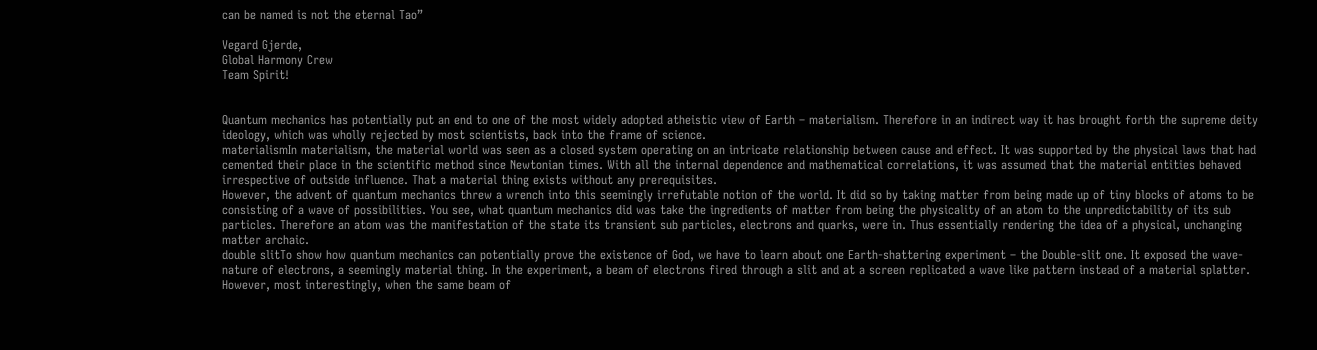can be named is not the eternal Tao”

Vegard Gjerde,
Global Harmony Crew
Team Spirit!


Quantum mechanics has potentially put an end to one of the most widely adopted atheistic view of Earth – materialism. Therefore in an indirect way it has brought forth the supreme deity ideology, which was wholly rejected by most scientists, back into the frame of science.
materialismIn materialism, the material world was seen as a closed system operating on an intricate relationship between cause and effect. It was supported by the physical laws that had cemented their place in the scientific method since Newtonian times. With all the internal dependence and mathematical correlations, it was assumed that the material entities behaved irrespective of outside influence. That a material thing exists without any prerequisites.
However, the advent of quantum mechanics threw a wrench into this seemingly irrefutable notion of the world. It did so by taking matter from being made up of tiny blocks of atoms to be consisting of a wave of possibilities. You see, what quantum mechanics did was take the ingredients of matter from being the physicality of an atom to the unpredictability of its sub particles. Therefore an atom was the manifestation of the state its transient sub particles, electrons and quarks, were in. Thus essentially rendering the idea of a physical, unchanging matter archaic.
double slitTo show how quantum mechanics can potentially prove the existence of God, we have to learn about one Earth-shattering experiment – the Double-slit one. It exposed the wave-nature of electrons, a seemingly material thing. In the experiment, a beam of electrons fired through a slit and at a screen replicated a wave like pattern instead of a material splatter.
However, most interestingly, when the same beam of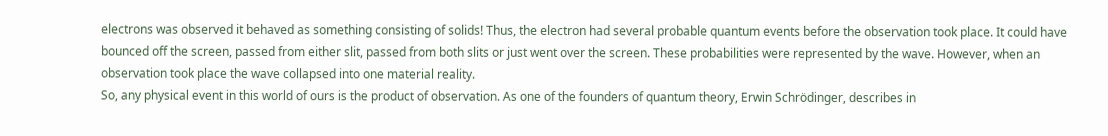electrons was observed it behaved as something consisting of solids! Thus, the electron had several probable quantum events before the observation took place. It could have bounced off the screen, passed from either slit, passed from both slits or just went over the screen. These probabilities were represented by the wave. However, when an observation took place the wave collapsed into one material reality.
So, any physical event in this world of ours is the product of observation. As one of the founders of quantum theory, Erwin Schrödinger, describes in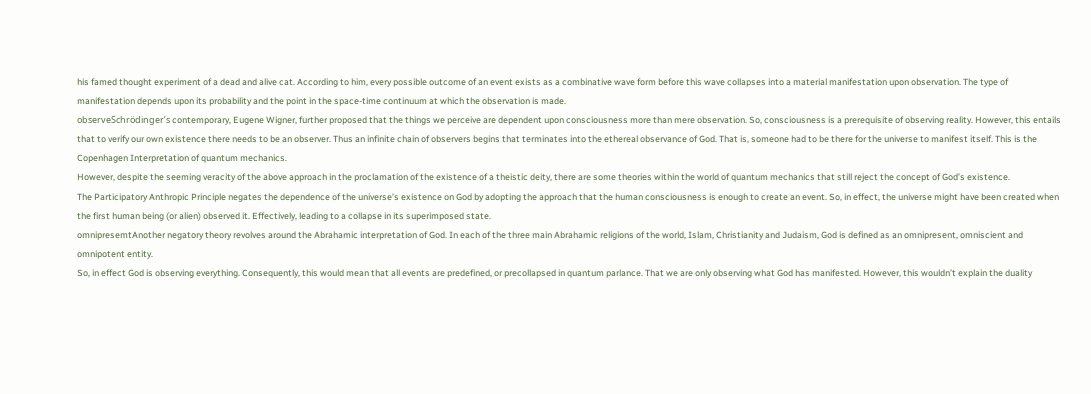his famed thought experiment of a dead and alive cat. According to him, every possible outcome of an event exists as a combinative wave form before this wave collapses into a material manifestation upon observation. The type of manifestation depends upon its probability and the point in the space-time continuum at which the observation is made.
observeSchrödinger’s contemporary, Eugene Wigner, further proposed that the things we perceive are dependent upon consciousness more than mere observation. So, consciousness is a prerequisite of observing reality. However, this entails that to verify our own existence there needs to be an observer. Thus an infinite chain of observers begins that terminates into the ethereal observance of God. That is, someone had to be there for the universe to manifest itself. This is the Copenhagen Interpretation of quantum mechanics.
However, despite the seeming veracity of the above approach in the proclamation of the existence of a theistic deity, there are some theories within the world of quantum mechanics that still reject the concept of God’s existence.
The Participatory Anthropic Principle negates the dependence of the universe’s existence on God by adopting the approach that the human consciousness is enough to create an event. So, in effect, the universe might have been created when the first human being (or alien) observed it. Effectively, leading to a collapse in its superimposed state.
omnipresemtAnother negatory theory revolves around the Abrahamic interpretation of God. In each of the three main Abrahamic religions of the world, Islam, Christianity and Judaism, God is defined as an omnipresent, omniscient and omnipotent entity.
So, in effect God is observing everything. Consequently, this would mean that all events are predefined, or precollapsed in quantum parlance. That we are only observing what God has manifested. However, this wouldn’t explain the duality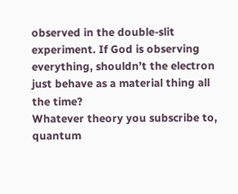observed in the double-slit experiment. If God is observing everything, shouldn’t the electron just behave as a material thing all the time?
Whatever theory you subscribe to, quantum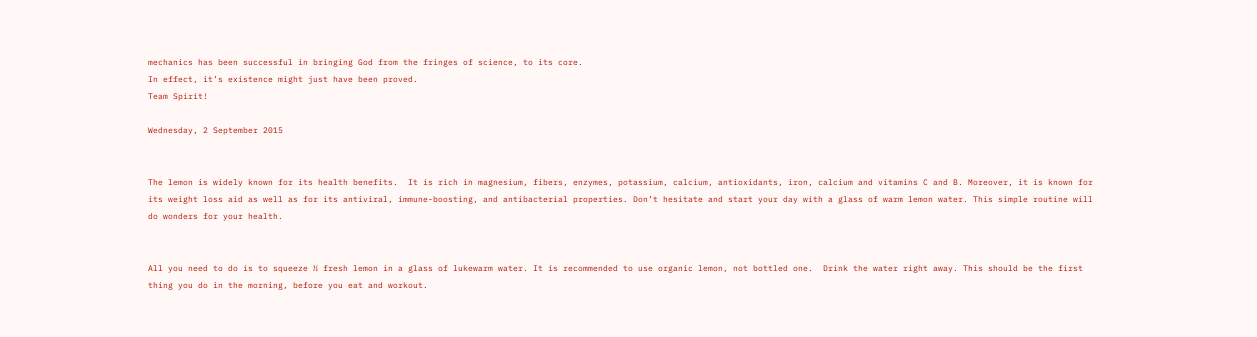mechanics has been successful in bringing God from the fringes of science, to its core.
In effect, it’s existence might just have been proved.
Team Spirit!

Wednesday, 2 September 2015


The lemon is widely known for its health benefits.  It is rich in magnesium, fibers, enzymes, potassium, calcium, antioxidants, iron, calcium and vitamins C and B. Moreover, it is known for its weight loss aid as well as for its antiviral, immune-boosting, and antibacterial properties. Don’t hesitate and start your day with a glass of warm lemon water. This simple routine will do wonders for your health.


All you need to do is to squeeze ½ fresh lemon in a glass of lukewarm water. It is recommended to use organic lemon, not bottled one.  Drink the water right away. This should be the first thing you do in the morning, before you eat and workout.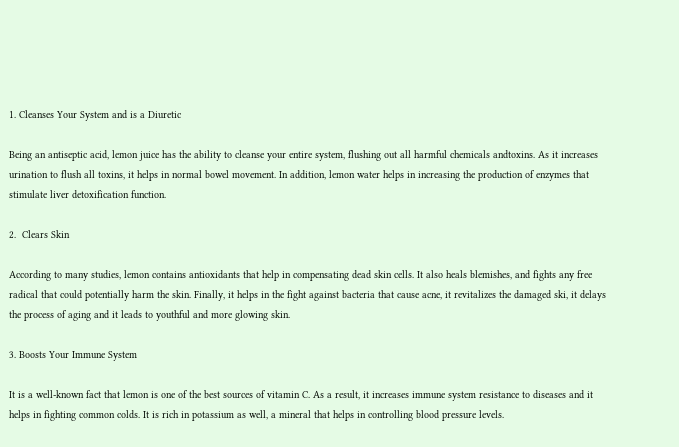1. Cleanses Your System and is a Diuretic

Being an antiseptic acid, lemon juice has the ability to cleanse your entire system, flushing out all harmful chemicals andtoxins. As it increases urination to flush all toxins, it helps in normal bowel movement. In addition, lemon water helps in increasing the production of enzymes that stimulate liver detoxification function.

2.  Clears Skin

According to many studies, lemon contains antioxidants that help in compensating dead skin cells. It also heals blemishes, and fights any free radical that could potentially harm the skin. Finally, it helps in the fight against bacteria that cause acne, it revitalizes the damaged ski, it delays the process of aging and it leads to youthful and more glowing skin.

3. Boosts Your Immune System

It is a well-known fact that lemon is one of the best sources of vitamin C. As a result, it increases immune system resistance to diseases and it helps in fighting common colds. It is rich in potassium as well, a mineral that helps in controlling blood pressure levels.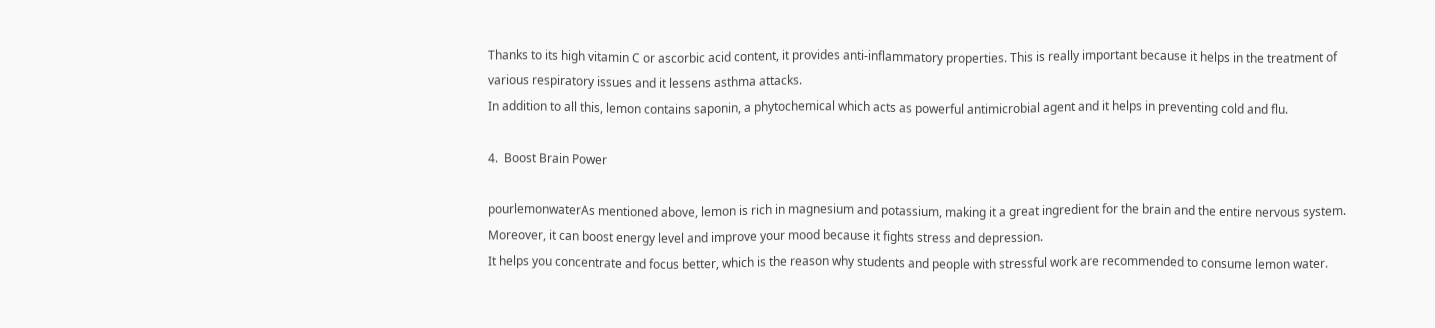Thanks to its high vitamin C or ascorbic acid content, it provides anti-inflammatory properties. This is really important because it helps in the treatment of various respiratory issues and it lessens asthma attacks.
In addition to all this, lemon contains saponin, a phytochemical which acts as powerful antimicrobial agent and it helps in preventing cold and flu.

4.  Boost Brain Power

pourlemonwaterAs mentioned above, lemon is rich in magnesium and potassium, making it a great ingredient for the brain and the entire nervous system.
Moreover, it can boost energy level and improve your mood because it fights stress and depression.
It helps you concentrate and focus better, which is the reason why students and people with stressful work are recommended to consume lemon water.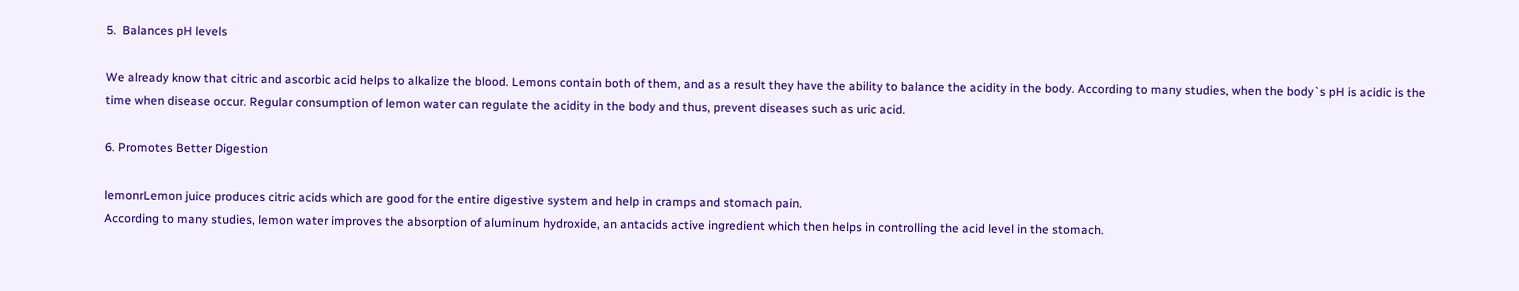5.  Balances pH levels

We already know that citric and ascorbic acid helps to alkalize the blood. Lemons contain both of them, and as a result they have the ability to balance the acidity in the body. According to many studies, when the body`s pH is acidic is the time when disease occur. Regular consumption of lemon water can regulate the acidity in the body and thus, prevent diseases such as uric acid.

6. Promotes Better Digestion

lemonrLemon juice produces citric acids which are good for the entire digestive system and help in cramps and stomach pain.
According to many studies, lemon water improves the absorption of aluminum hydroxide, an antacids active ingredient which then helps in controlling the acid level in the stomach.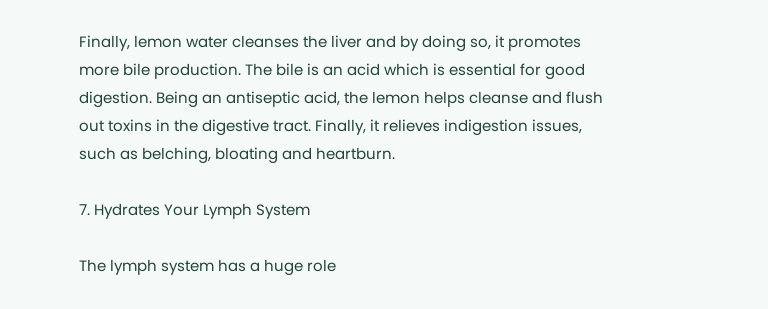Finally, lemon water cleanses the liver and by doing so, it promotes more bile production. The bile is an acid which is essential for good digestion. Being an antiseptic acid, the lemon helps cleanse and flush out toxins in the digestive tract. Finally, it relieves indigestion issues, such as belching, bloating and heartburn.

7. Hydrates Your Lymph System

The lymph system has a huge role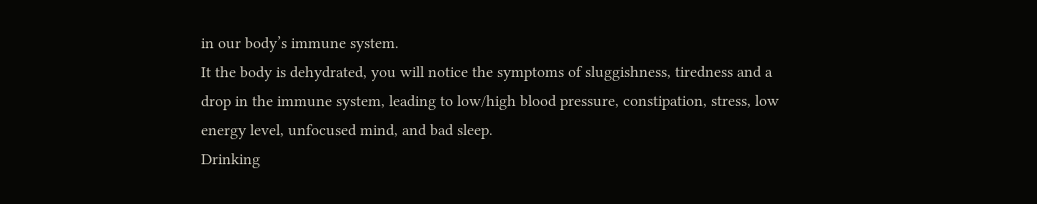in our body’s immune system.
It the body is dehydrated, you will notice the symptoms of sluggishness, tiredness and a drop in the immune system, leading to low/high blood pressure, constipation, stress, low energy level, unfocused mind, and bad sleep.
Drinking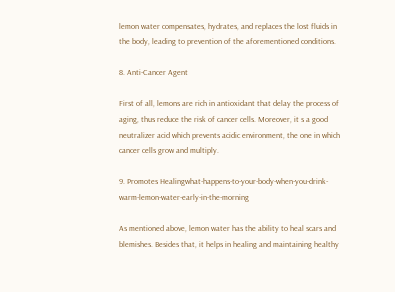lemon water compensates, hydrates, and replaces the lost fluids in the body, leading to prevention of the aforementioned conditions.

8. Anti-Cancer Agent

First of all, lemons are rich in antioxidant that delay the process of aging, thus reduce the risk of cancer cells. Moreover, it s a good neutralizer acid which prevents acidic environment, the one in which cancer cells grow and multiply.

9. Promotes Healingwhat-happens-to-your-body-when-you-drink-warm-lemon-water-early-in-the-morning

As mentioned above, lemon water has the ability to heal scars and blemishes. Besides that, it helps in healing and maintaining healthy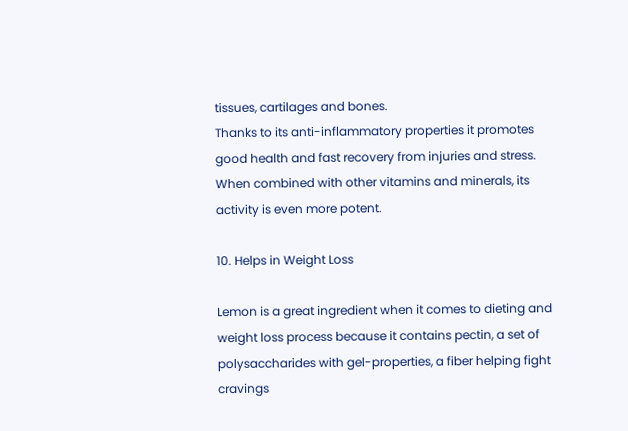tissues, cartilages and bones.
Thanks to its anti-inflammatory properties it promotes good health and fast recovery from injuries and stress. When combined with other vitamins and minerals, its activity is even more potent.

10. Helps in Weight Loss

Lemon is a great ingredient when it comes to dieting and weight loss process because it contains pectin, a set of polysaccharides with gel-properties, a fiber helping fight cravings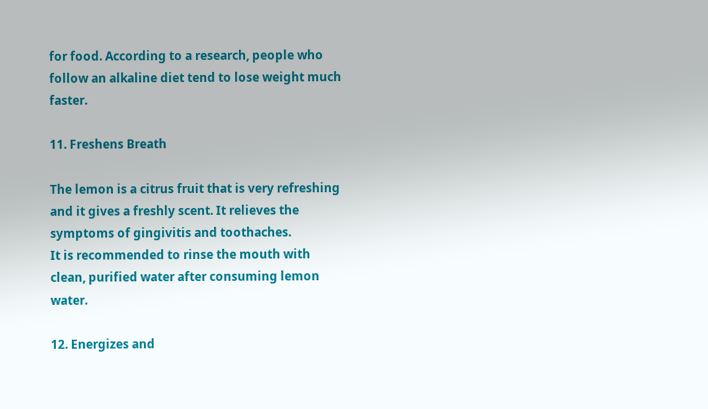for food. According to a research, people who follow an alkaline diet tend to lose weight much faster.

11. Freshens Breath

The lemon is a citrus fruit that is very refreshing and it gives a freshly scent. It relieves the symptoms of gingivitis and toothaches.
It is recommended to rinse the mouth with clean, purified water after consuming lemon water.

12. Energizes and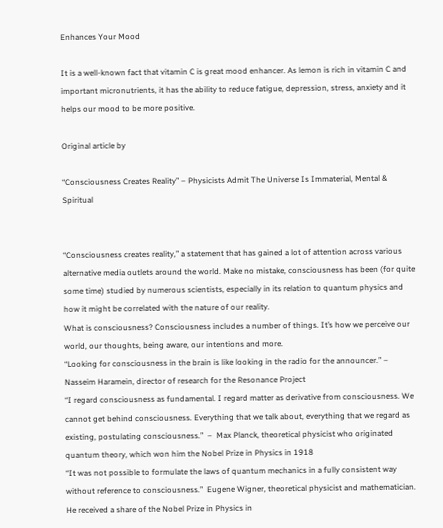Enhances Your Mood

It is a well-known fact that vitamin C is great mood enhancer. As lemon is rich in vitamin C and important micronutrients, it has the ability to reduce fatigue, depression, stress, anxiety and it helps our mood to be more positive.

Original article by

“Consciousness Creates Reality” – Physicists Admit The Universe Is Immaterial, Mental & Spiritual


“Consciousness creates reality,” a statement that has gained a lot of attention across various alternative media outlets around the world. Make no mistake, consciousness has been (for quite some time) studied by numerous scientists, especially in its relation to quantum physics and how it might be correlated with the nature of our reality.
What is consciousness? Consciousness includes a number of things. It’s how we perceive our world, our thoughts, being aware, our intentions and more.
“Looking for consciousness in the brain is like looking in the radio for the announcer.” – Nasseim Haramein, director of research for the Resonance Project
“I regard consciousness as fundamental. I regard matter as derivative from consciousness. We cannot get behind consciousness. Everything that we talk about, everything that we regard as existing, postulating consciousness.”  –  Max Planck, theoretical physicist who originated quantum theory, which won him the Nobel Prize in Physics in 1918
“It was not possible to formulate the laws of quantum mechanics in a fully consistent way without reference to consciousness.”  Eugene Wigner, theoretical physicist and mathematician. He received a share of the Nobel Prize in Physics in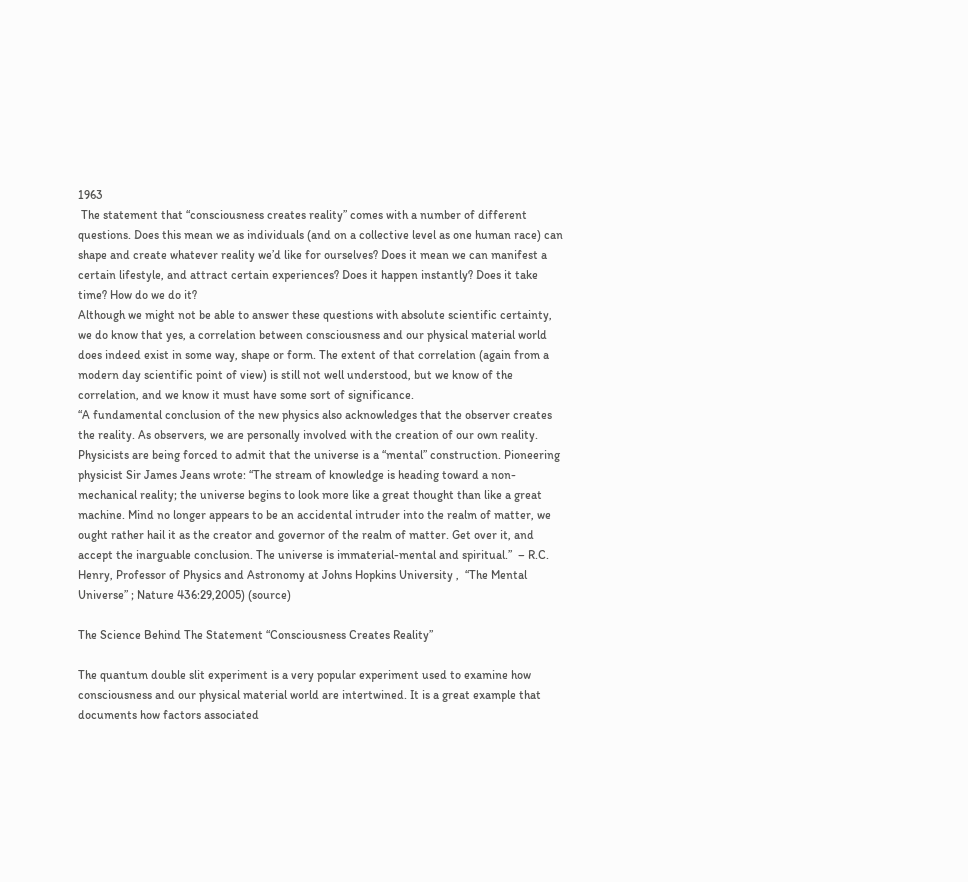1963
 The statement that “consciousness creates reality” comes with a number of different questions. Does this mean we as individuals (and on a collective level as one human race) can shape and create whatever reality we’d like for ourselves? Does it mean we can manifest a certain lifestyle, and attract certain experiences? Does it happen instantly? Does it take time? How do we do it?
Although we might not be able to answer these questions with absolute scientific certainty, we do know that yes, a correlation between consciousness and our physical material world does indeed exist in some way, shape or form. The extent of that correlation (again from a modern day scientific point of view) is still not well understood, but we know of the correlation, and we know it must have some sort of significance.
“A fundamental conclusion of the new physics also acknowledges that the observer creates the reality. As observers, we are personally involved with the creation of our own reality. Physicists are being forced to admit that the universe is a “mental” construction. Pioneering physicist Sir James Jeans wrote: “The stream of knowledge is heading toward a non-mechanical reality; the universe begins to look more like a great thought than like a great machine. Mind no longer appears to be an accidental intruder into the realm of matter, we ought rather hail it as the creator and governor of the realm of matter. Get over it, and accept the inarguable conclusion. The universe is immaterial-mental and spiritual.”  – R.C. Henry, Professor of Physics and Astronomy at Johns Hopkins University ,  “The Mental Universe” ; Nature 436:29,2005) (source)

The Science Behind The Statement “Consciousness Creates Reality”

The quantum double slit experiment is a very popular experiment used to examine how consciousness and our physical material world are intertwined. It is a great example that documents how factors associated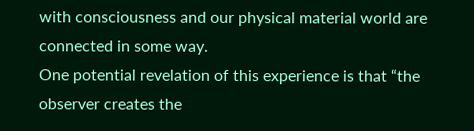with consciousness and our physical material world are connected in some way.
One potential revelation of this experience is that “the observer creates the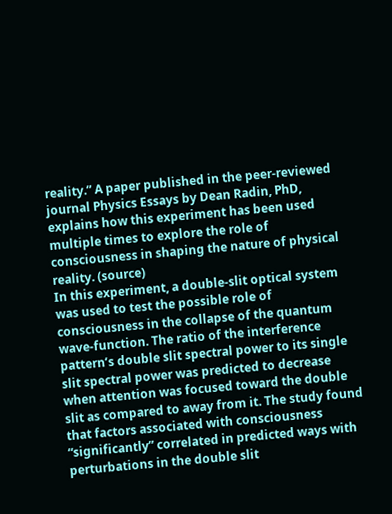reality.” A paper published in the peer-reviewed journal Physics Essays by Dean Radin, PhD, explains how this experiment has been used multiple times to explore the role of consciousness in shaping the nature of physical reality. (source)
In this experiment, a double-slit optical system was used to test the possible role of consciousness in the collapse of the quantum wave-function. The ratio of the interference pattern’s double slit spectral power to its single slit spectral power was predicted to decrease when attention was focused toward the double slit as compared to away from it. The study found that factors associated with consciousness “significantly” correlated in predicted ways with perturbations in the double slit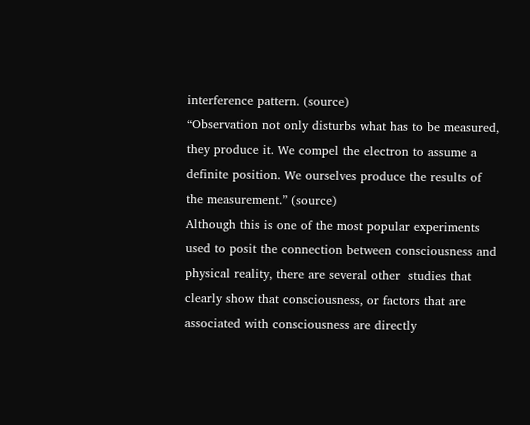interference pattern. (source)
“Observation not only disturbs what has to be measured, they produce it. We compel the electron to assume a definite position. We ourselves produce the results of the measurement.” (source)
Although this is one of the most popular experiments used to posit the connection between consciousness and physical reality, there are several other  studies that clearly show that consciousness, or factors that are associated with consciousness are directly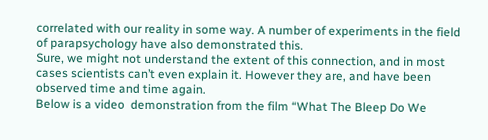correlated with our reality in some way. A number of experiments in the field of parapsychology have also demonstrated this.
Sure, we might not understand the extent of this connection, and in most cases scientists can’t even explain it. However they are, and have been observed time and time again.
Below is a video  demonstration from the film “What The Bleep Do We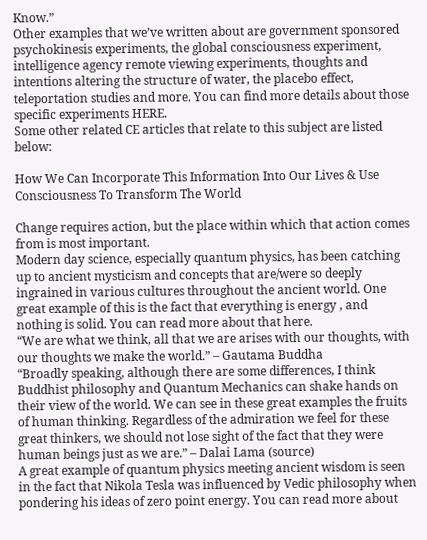Know.”
Other examples that we’ve written about are government sponsored psychokinesis experiments, the global consciousness experiment, intelligence agency remote viewing experiments, thoughts and intentions altering the structure of water, the placebo effect, teleportation studies and more. You can find more details about those specific experiments HERE.
Some other related CE articles that relate to this subject are listed below:

How We Can Incorporate This Information Into Our Lives & Use Consciousness To Transform The World

Change requires action, but the place within which that action comes from is most important.
Modern day science, especially quantum physics, has been catching up to ancient mysticism and concepts that are/were so deeply ingrained in various cultures throughout the ancient world. One great example of this is the fact that everything is energy , and nothing is solid. You can read more about that here.
“We are what we think, all that we are arises with our thoughts, with our thoughts we make the world.” – Gautama Buddha
“Broadly speaking, although there are some differences, I think Buddhist philosophy and Quantum Mechanics can shake hands on their view of the world. We can see in these great examples the fruits of human thinking. Regardless of the admiration we feel for these great thinkers, we should not lose sight of the fact that they were human beings just as we are.” – Dalai Lama (source)
A great example of quantum physics meeting ancient wisdom is seen in the fact that Nikola Tesla was influenced by Vedic philosophy when pondering his ideas of zero point energy. You can read more about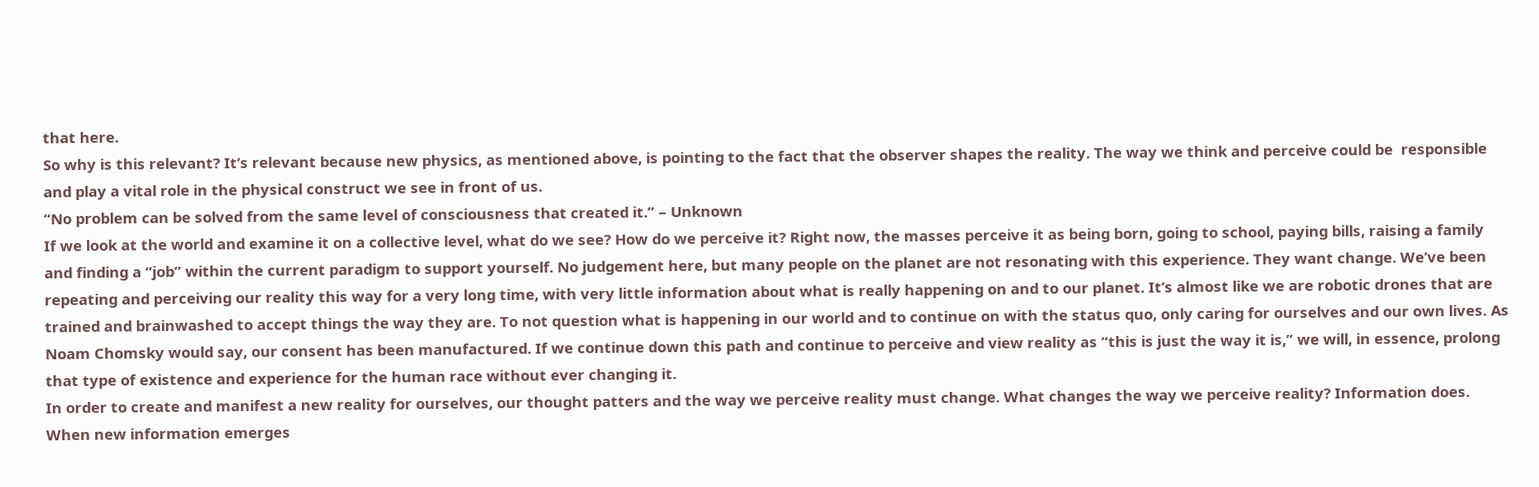that here.
So why is this relevant? It’s relevant because new physics, as mentioned above, is pointing to the fact that the observer shapes the reality. The way we think and perceive could be  responsible and play a vital role in the physical construct we see in front of us.
“No problem can be solved from the same level of consciousness that created it.” – Unknown
If we look at the world and examine it on a collective level, what do we see? How do we perceive it? Right now, the masses perceive it as being born, going to school, paying bills, raising a family and finding a “job” within the current paradigm to support yourself. No judgement here, but many people on the planet are not resonating with this experience. They want change. We’ve been repeating and perceiving our reality this way for a very long time, with very little information about what is really happening on and to our planet. It’s almost like we are robotic drones that are trained and brainwashed to accept things the way they are. To not question what is happening in our world and to continue on with the status quo, only caring for ourselves and our own lives. As Noam Chomsky would say, our consent has been manufactured. If we continue down this path and continue to perceive and view reality as “this is just the way it is,” we will, in essence, prolong that type of existence and experience for the human race without ever changing it.
In order to create and manifest a new reality for ourselves, our thought patters and the way we perceive reality must change. What changes the way we perceive reality? Information does. When new information emerges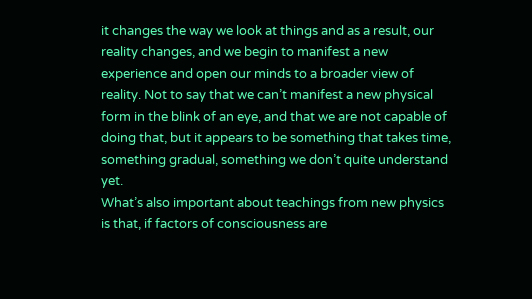it changes the way we look at things and as a result, our reality changes, and we begin to manifest a new experience and open our minds to a broader view of reality. Not to say that we can’t manifest a new physical form in the blink of an eye, and that we are not capable of doing that, but it appears to be something that takes time, something gradual, something we don’t quite understand yet.
What’s also important about teachings from new physics is that, if factors of consciousness are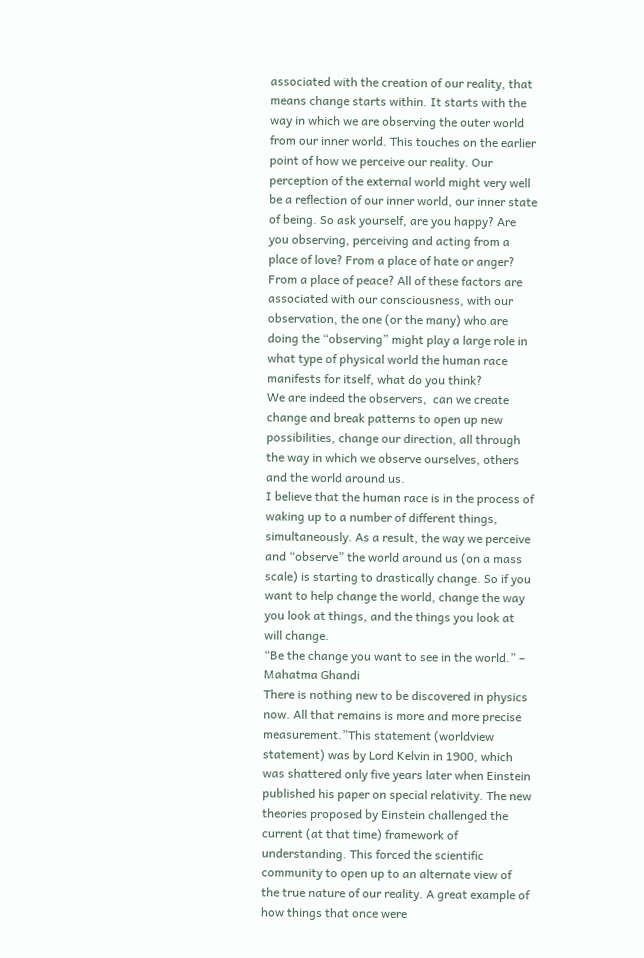associated with the creation of our reality, that means change starts within. It starts with the way in which we are observing the outer world from our inner world. This touches on the earlier point of how we perceive our reality. Our perception of the external world might very well be a reflection of our inner world, our inner state of being. So ask yourself, are you happy? Are you observing, perceiving and acting from a place of love? From a place of hate or anger? From a place of peace? All of these factors are associated with our consciousness, with our observation, the one (or the many) who are doing the “observing” might play a large role in what type of physical world the human race manifests for itself, what do you think?
We are indeed the observers,  can we create change and break patterns to open up new possibilities, change our direction, all through the way in which we observe ourselves, others and the world around us.
I believe that the human race is in the process of waking up to a number of different things, simultaneously. As a result, the way we perceive and “observe” the world around us (on a mass scale) is starting to drastically change. So if you want to help change the world, change the way you look at things, and the things you look at will change.
“Be the change you want to see in the world.” – Mahatma Ghandi
There is nothing new to be discovered in physics now. All that remains is more and more precise measurement.”This statement (worldview statement) was by Lord Kelvin in 1900, which was shattered only five years later when Einstein published his paper on special relativity. The new theories proposed by Einstein challenged the current (at that time) framework of understanding. This forced the scientific community to open up to an alternate view of the true nature of our reality. A great example of how things that once were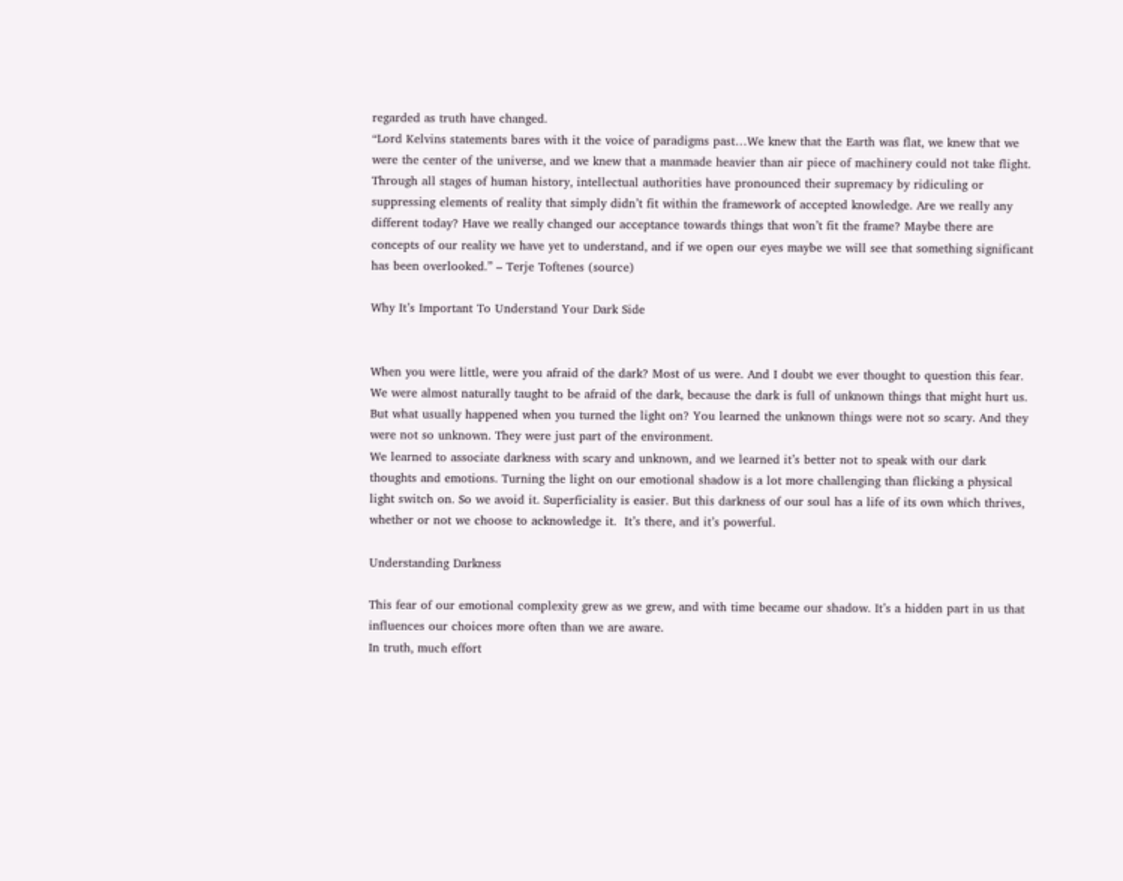regarded as truth have changed.
“Lord Kelvins statements bares with it the voice of paradigms past…We knew that the Earth was flat, we knew that we were the center of the universe, and we knew that a manmade heavier than air piece of machinery could not take flight. Through all stages of human history, intellectual authorities have pronounced their supremacy by ridiculing or suppressing elements of reality that simply didn’t fit within the framework of accepted knowledge. Are we really any different today? Have we really changed our acceptance towards things that won’t fit the frame? Maybe there are concepts of our reality we have yet to understand, and if we open our eyes maybe we will see that something significant has been overlooked.” – Terje Toftenes (source)

Why It’s Important To Understand Your Dark Side


When you were little, were you afraid of the dark? Most of us were. And I doubt we ever thought to question this fear. We were almost naturally taught to be afraid of the dark, because the dark is full of unknown things that might hurt us.
But what usually happened when you turned the light on? You learned the unknown things were not so scary. And they were not so unknown. They were just part of the environment.
We learned to associate darkness with scary and unknown, and we learned it’s better not to speak with our dark thoughts and emotions. Turning the light on our emotional shadow is a lot more challenging than flicking a physical light switch on. So we avoid it. Superficiality is easier. But this darkness of our soul has a life of its own which thrives, whether or not we choose to acknowledge it.  It’s there, and it’s powerful.

Understanding Darkness

This fear of our emotional complexity grew as we grew, and with time became our shadow. It’s a hidden part in us that influences our choices more often than we are aware.
In truth, much effort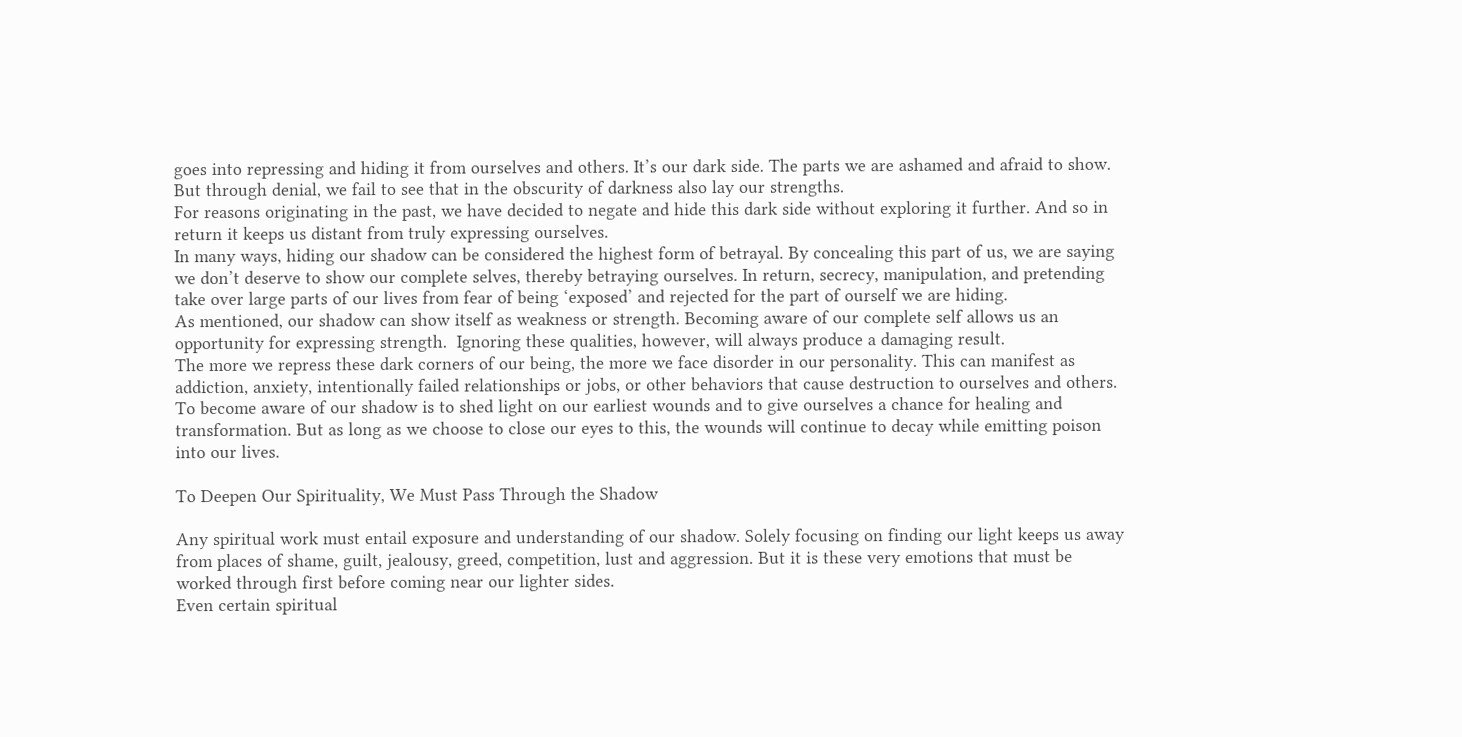goes into repressing and hiding it from ourselves and others. It’s our dark side. The parts we are ashamed and afraid to show. But through denial, we fail to see that in the obscurity of darkness also lay our strengths.
For reasons originating in the past, we have decided to negate and hide this dark side without exploring it further. And so in return it keeps us distant from truly expressing ourselves.
In many ways, hiding our shadow can be considered the highest form of betrayal. By concealing this part of us, we are saying we don’t deserve to show our complete selves, thereby betraying ourselves. In return, secrecy, manipulation, and pretending take over large parts of our lives from fear of being ‘exposed’ and rejected for the part of ourself we are hiding.
As mentioned, our shadow can show itself as weakness or strength. Becoming aware of our complete self allows us an opportunity for expressing strength.  Ignoring these qualities, however, will always produce a damaging result.
The more we repress these dark corners of our being, the more we face disorder in our personality. This can manifest as addiction, anxiety, intentionally failed relationships or jobs, or other behaviors that cause destruction to ourselves and others.
To become aware of our shadow is to shed light on our earliest wounds and to give ourselves a chance for healing and transformation. But as long as we choose to close our eyes to this, the wounds will continue to decay while emitting poison into our lives.

To Deepen Our Spirituality, We Must Pass Through the Shadow

Any spiritual work must entail exposure and understanding of our shadow. Solely focusing on finding our light keeps us away from places of shame, guilt, jealousy, greed, competition, lust and aggression. But it is these very emotions that must be worked through first before coming near our lighter sides.
Even certain spiritual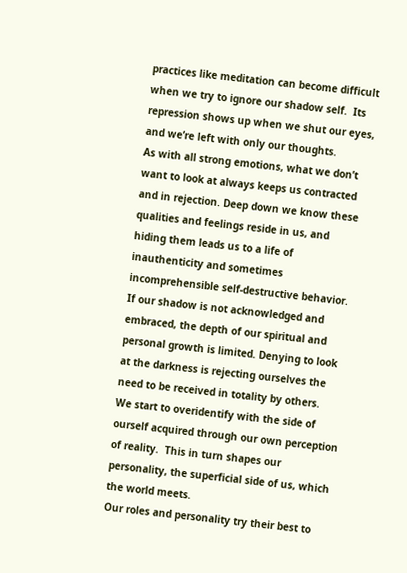practices like meditation can become difficult when we try to ignore our shadow self.  Its repression shows up when we shut our eyes, and we’re left with only our thoughts.
As with all strong emotions, what we don’t want to look at always keeps us contracted and in rejection. Deep down we know these qualities and feelings reside in us, and hiding them leads us to a life of inauthenticity and sometimes incomprehensible self-destructive behavior.
If our shadow is not acknowledged and embraced, the depth of our spiritual and personal growth is limited. Denying to look at the darkness is rejecting ourselves the need to be received in totality by others.
We start to overidentify with the side of ourself acquired through our own perception of reality.  This in turn shapes our personality, the superficial side of us, which the world meets.
Our roles and personality try their best to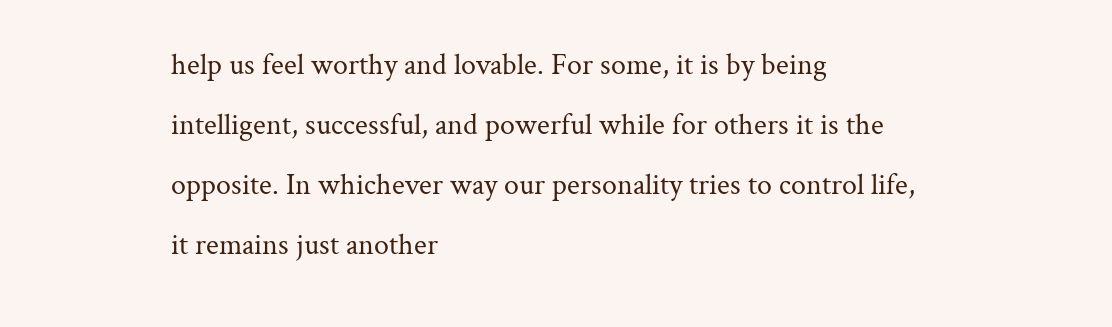help us feel worthy and lovable. For some, it is by being intelligent, successful, and powerful while for others it is the opposite. In whichever way our personality tries to control life, it remains just another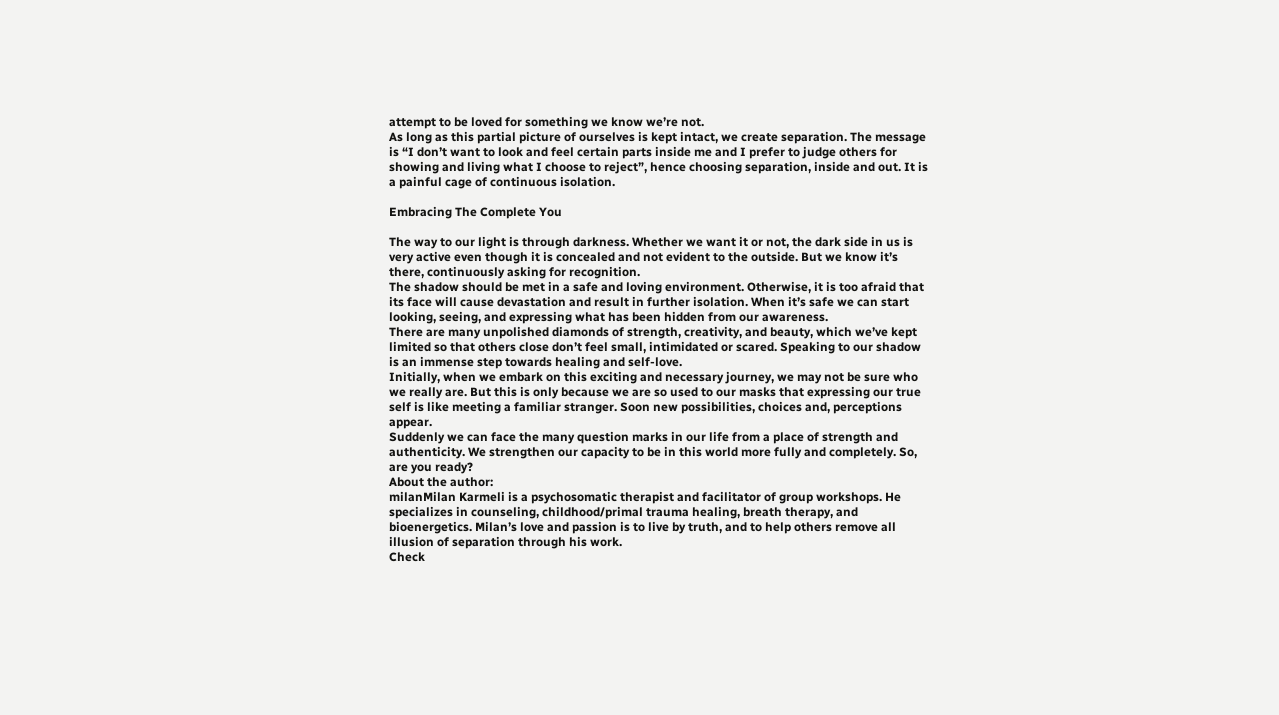attempt to be loved for something we know we’re not.
As long as this partial picture of ourselves is kept intact, we create separation. The message is “I don’t want to look and feel certain parts inside me and I prefer to judge others for showing and living what I choose to reject”, hence choosing separation, inside and out. It is a painful cage of continuous isolation.

Embracing The Complete You

The way to our light is through darkness. Whether we want it or not, the dark side in us is very active even though it is concealed and not evident to the outside. But we know it’s there, continuously asking for recognition.
The shadow should be met in a safe and loving environment. Otherwise, it is too afraid that its face will cause devastation and result in further isolation. When it’s safe we can start looking, seeing, and expressing what has been hidden from our awareness.
There are many unpolished diamonds of strength, creativity, and beauty, which we’ve kept limited so that others close don’t feel small, intimidated or scared. Speaking to our shadow is an immense step towards healing and self-love.
Initially, when we embark on this exciting and necessary journey, we may not be sure who we really are. But this is only because we are so used to our masks that expressing our true self is like meeting a familiar stranger. Soon new possibilities, choices and, perceptions appear.
Suddenly we can face the many question marks in our life from a place of strength and authenticity. We strengthen our capacity to be in this world more fully and completely. So, are you ready?
About the author:
milanMilan Karmeli is a psychosomatic therapist and facilitator of group workshops. He specializes in counseling, childhood/primal trauma healing, breath therapy, and bioenergetics. Milan’s love and passion is to live by truth, and to help others remove all illusion of separation through his work.
Check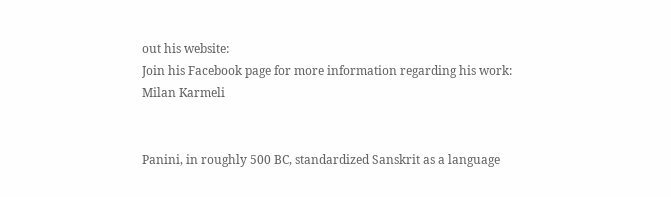out his website:
Join his Facebook page for more information regarding his work: Milan Karmeli


Panini, in roughly 500 BC, standardized Sanskrit as a language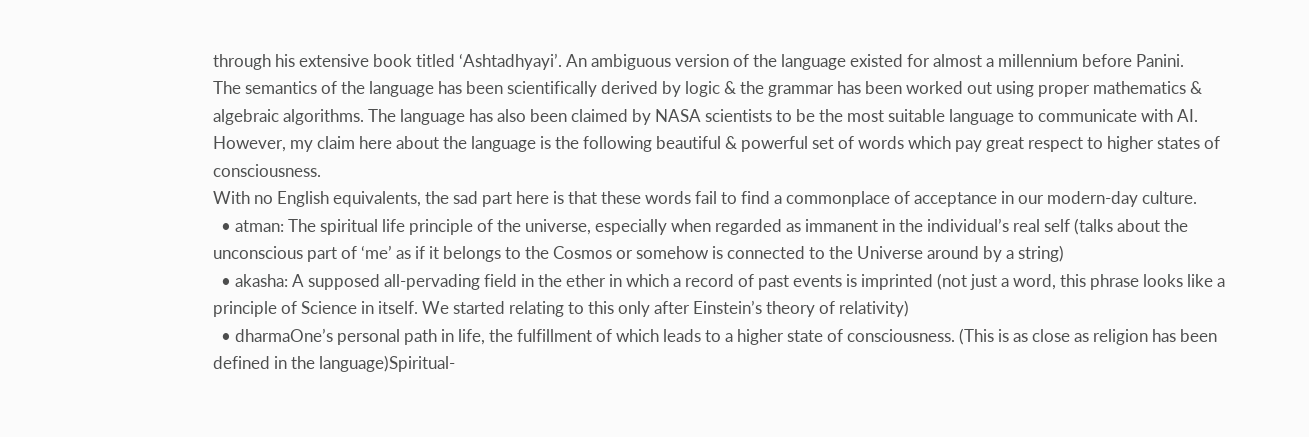through his extensive book titled ‘Ashtadhyayi’. An ambiguous version of the language existed for almost a millennium before Panini.
The semantics of the language has been scientifically derived by logic & the grammar has been worked out using proper mathematics & algebraic algorithms. The language has also been claimed by NASA scientists to be the most suitable language to communicate with AI.
However, my claim here about the language is the following beautiful & powerful set of words which pay great respect to higher states of consciousness.
With no English equivalents, the sad part here is that these words fail to find a commonplace of acceptance in our modern-day culture.
  • atman: The spiritual life principle of the universe, especially when regarded as immanent in the individual’s real self (talks about the unconscious part of ‘me’ as if it belongs to the Cosmos or somehow is connected to the Universe around by a string)
  • akasha: A supposed all-pervading field in the ether in which a record of past events is imprinted (not just a word, this phrase looks like a principle of Science in itself. We started relating to this only after Einstein’s theory of relativity)
  • dharmaOne’s personal path in life, the fulfillment of which leads to a higher state of consciousness. (This is as close as religion has been defined in the language)Spiritual-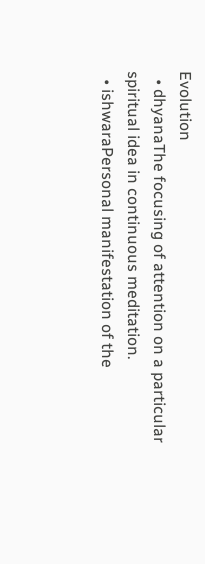Evolution
  • dhyanaThe focusing of attention on a particular spiritual idea in continuous meditation.
  • ishwaraPersonal manifestation of the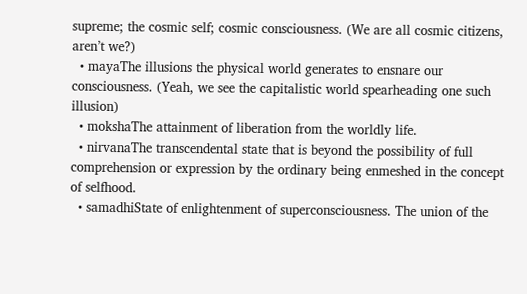supreme; the cosmic self; cosmic consciousness. (We are all cosmic citizens, aren’t we?)
  • mayaThe illusions the physical world generates to ensnare our consciousness. (Yeah, we see the capitalistic world spearheading one such illusion)
  • mokshaThe attainment of liberation from the worldly life.
  • nirvanaThe transcendental state that is beyond the possibility of full comprehension or expression by the ordinary being enmeshed in the concept of selfhood.
  • samadhiState of enlightenment of superconsciousness. The union of the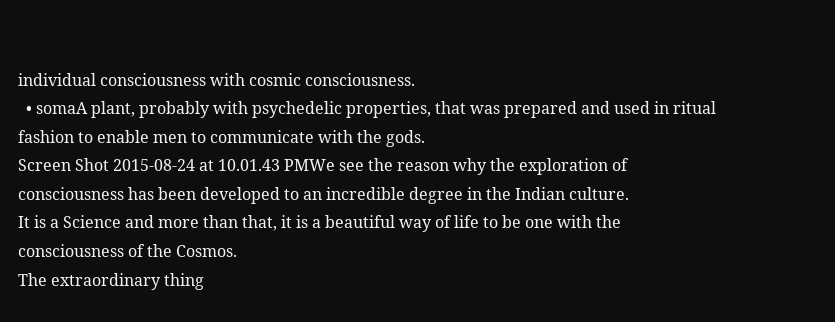individual consciousness with cosmic consciousness.
  • somaA plant, probably with psychedelic properties, that was prepared and used in ritual fashion to enable men to communicate with the gods.
Screen Shot 2015-08-24 at 10.01.43 PMWe see the reason why the exploration of consciousness has been developed to an incredible degree in the Indian culture.
It is a Science and more than that, it is a beautiful way of life to be one with the consciousness of the Cosmos.
The extraordinary thing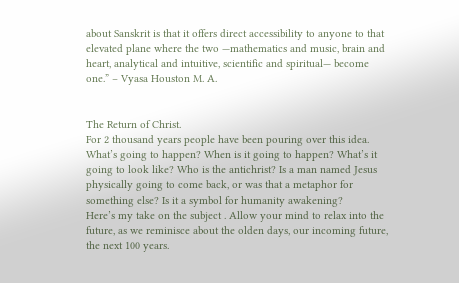about Sanskrit is that it offers direct accessibility to anyone to that elevated plane where the two —mathematics and music, brain and heart, analytical and intuitive, scientific and spiritual— become one.” – Vyasa Houston M. A.


The Return of Christ.
For 2 thousand years people have been pouring over this idea. What’s going to happen? When is it going to happen? What’s it going to look like? Who is the antichrist? Is a man named Jesus physically going to come back, or was that a metaphor for something else? Is it a symbol for humanity awakening?
Here’s my take on the subject . Allow your mind to relax into the future, as we reminisce about the olden days, our incoming future, the next 100 years.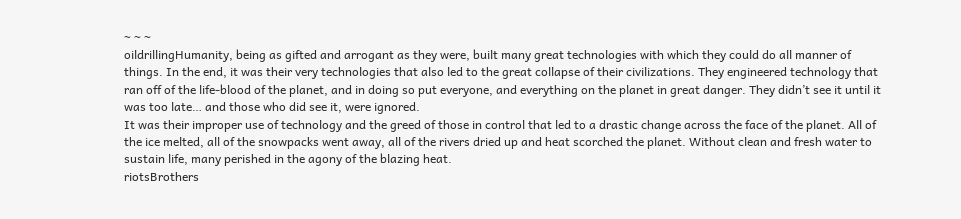~ ~ ~
oildrillingHumanity, being as gifted and arrogant as they were, built many great technologies with which they could do all manner of things. In the end, it was their very technologies that also led to the great collapse of their civilizations. They engineered technology that ran off of the life-blood of the planet, and in doing so put everyone, and everything on the planet in great danger. They didn’t see it until it was too late… and those who did see it, were ignored.
It was their improper use of technology and the greed of those in control that led to a drastic change across the face of the planet. All of the ice melted, all of the snowpacks went away, all of the rivers dried up and heat scorched the planet. Without clean and fresh water to sustain life, many perished in the agony of the blazing heat.
riotsBrothers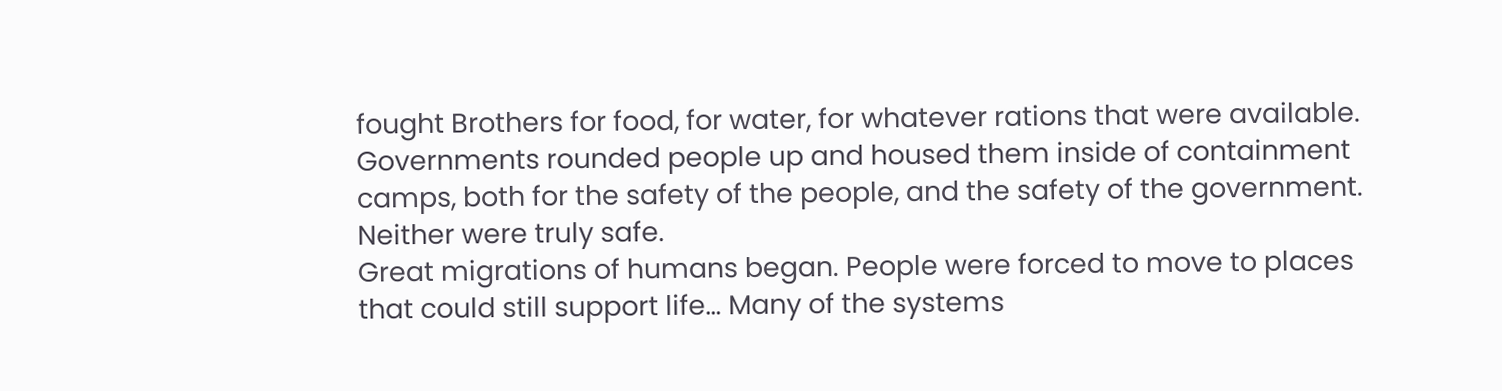fought Brothers for food, for water, for whatever rations that were available. Governments rounded people up and housed them inside of containment camps, both for the safety of the people, and the safety of the government. Neither were truly safe.
Great migrations of humans began. People were forced to move to places that could still support life… Many of the systems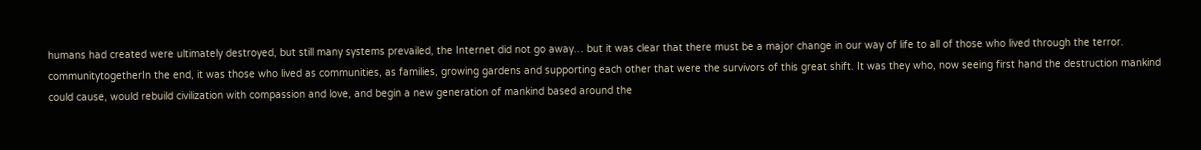humans had created were ultimately destroyed, but still many systems prevailed, the Internet did not go away… but it was clear that there must be a major change in our way of life to all of those who lived through the terror.
communitytogetherIn the end, it was those who lived as communities, as families, growing gardens and supporting each other that were the survivors of this great shift. It was they who, now seeing first hand the destruction mankind could cause, would rebuild civilization with compassion and love, and begin a new generation of mankind based around the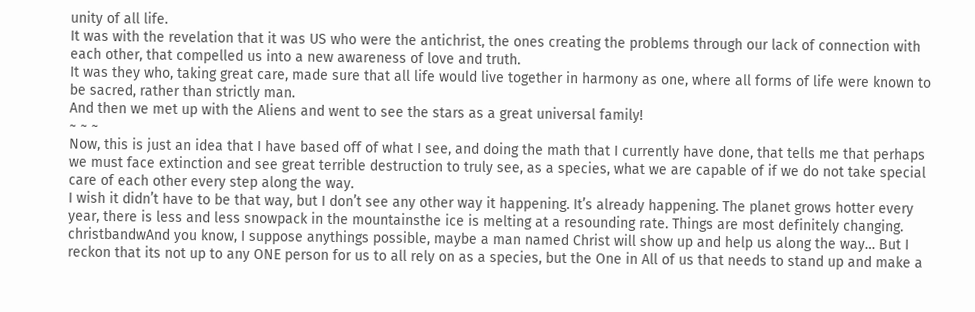unity of all life.
It was with the revelation that it was US who were the antichrist, the ones creating the problems through our lack of connection with each other, that compelled us into a new awareness of love and truth.
It was they who, taking great care, made sure that all life would live together in harmony as one, where all forms of life were known to be sacred, rather than strictly man.
And then we met up with the Aliens and went to see the stars as a great universal family!
~ ~ ~
Now, this is just an idea that I have based off of what I see, and doing the math that I currently have done, that tells me that perhaps we must face extinction and see great terrible destruction to truly see, as a species, what we are capable of if we do not take special care of each other every step along the way.
I wish it didn’t have to be that way, but I don’t see any other way it happening. It’s already happening. The planet grows hotter every year, there is less and less snowpack in the mountainsthe ice is melting at a resounding rate. Things are most definitely changing.
christbandwAnd you know, I suppose anythings possible, maybe a man named Christ will show up and help us along the way… But I reckon that its not up to any ONE person for us to all rely on as a species, but the One in All of us that needs to stand up and make a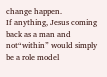change happen.
If anything, Jesus coming back as a man and not“within” would simply be a role model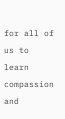for all of us to learn compassion and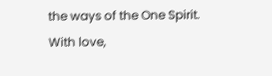the ways of the One Spirit.
With love,